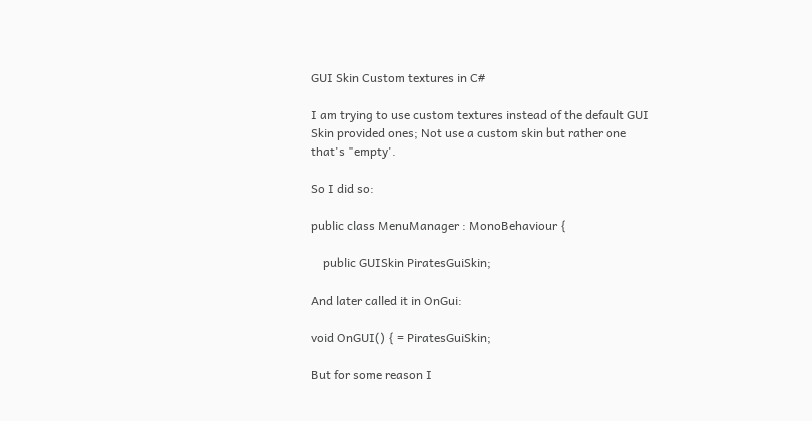GUI Skin Custom textures in C#

I am trying to use custom textures instead of the default GUI Skin provided ones; Not use a custom skin but rather one that's "empty'.

So I did so:

public class MenuManager : MonoBehaviour {

    public GUISkin PiratesGuiSkin;

And later called it in OnGui:

void OnGUI() { = PiratesGuiSkin;

But for some reason I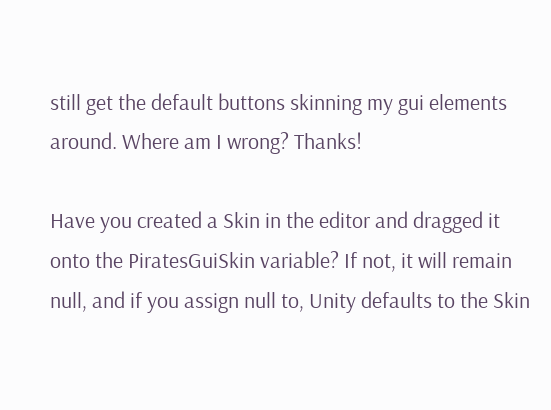still get the default buttons skinning my gui elements around. Where am I wrong? Thanks!

Have you created a Skin in the editor and dragged it onto the PiratesGuiSkin variable? If not, it will remain null, and if you assign null to, Unity defaults to the Skin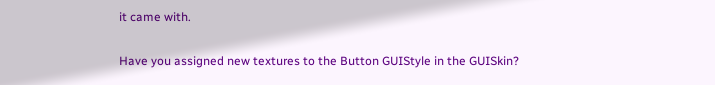it came with.

Have you assigned new textures to the Button GUIStyle in the GUISkin?